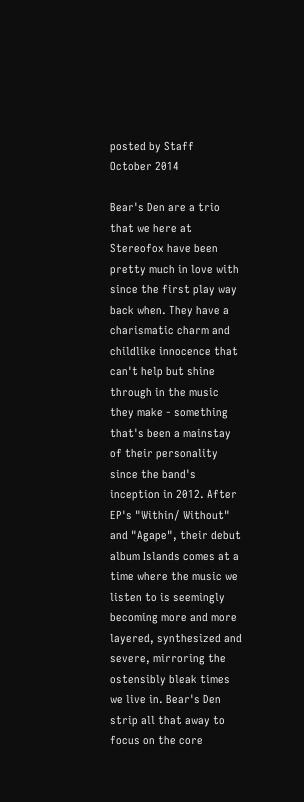posted by Staff
October 2014

Bear's Den are a trio that we here at Stereofox have been pretty much in love with since the first play way back when. They have a charismatic charm and childlike innocence that can't help but shine through in the music they make - something that's been a mainstay of their personality since the band's inception in 2012. After EP's "Within/ Without" and "Agape", their debut album Islands comes at a time where the music we listen to is seemingly becoming more and more layered, synthesized and severe, mirroring the ostensibly bleak times we live in. Bear's Den strip all that away to focus on the core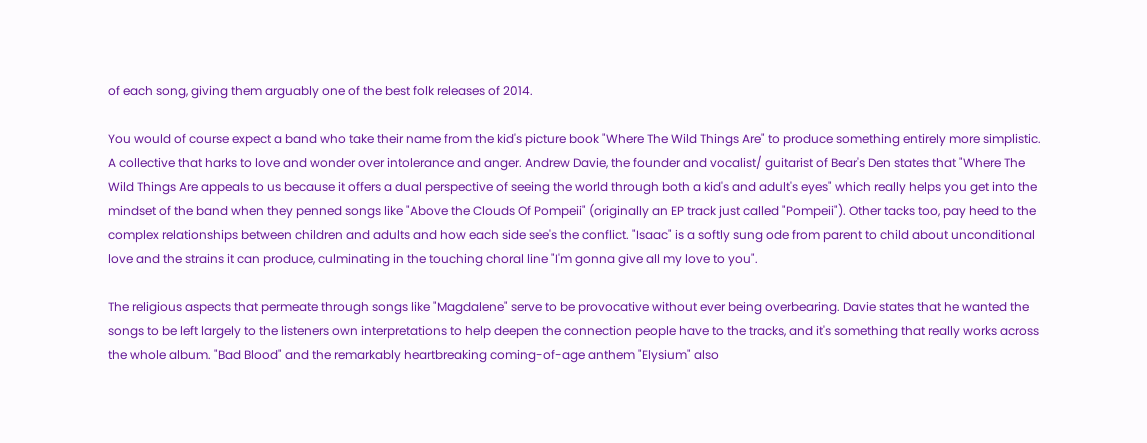of each song, giving them arguably one of the best folk releases of 2014.

You would of course expect a band who take their name from the kid's picture book "Where The Wild Things Are" to produce something entirely more simplistic. A collective that harks to love and wonder over intolerance and anger. Andrew Davie, the founder and vocalist/ guitarist of Bear's Den states that "Where The Wild Things Are appeals to us because it offers a dual perspective of seeing the world through both a kid's and adult's eyes" which really helps you get into the mindset of the band when they penned songs like "Above the Clouds Of Pompeii" (originally an EP track just called "Pompeii"). Other tacks too, pay heed to the complex relationships between children and adults and how each side see's the conflict. "Isaac" is a softly sung ode from parent to child about unconditional love and the strains it can produce, culminating in the touching choral line "I'm gonna give all my love to you".

The religious aspects that permeate through songs like "Magdalene" serve to be provocative without ever being overbearing. Davie states that he wanted the songs to be left largely to the listeners own interpretations to help deepen the connection people have to the tracks, and it's something that really works across the whole album. "Bad Blood" and the remarkably heartbreaking coming-of-age anthem "Elysium" also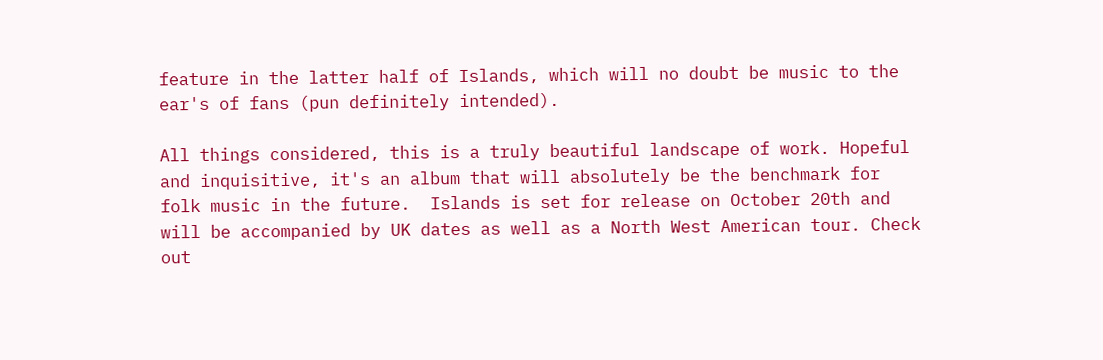feature in the latter half of Islands, which will no doubt be music to the ear's of fans (pun definitely intended).

All things considered, this is a truly beautiful landscape of work. Hopeful and inquisitive, it's an album that will absolutely be the benchmark for folk music in the future.  Islands is set for release on October 20th and will be accompanied by UK dates as well as a North West American tour. Check out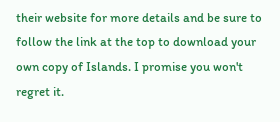their website for more details and be sure to follow the link at the top to download your own copy of Islands. I promise you won't regret it.